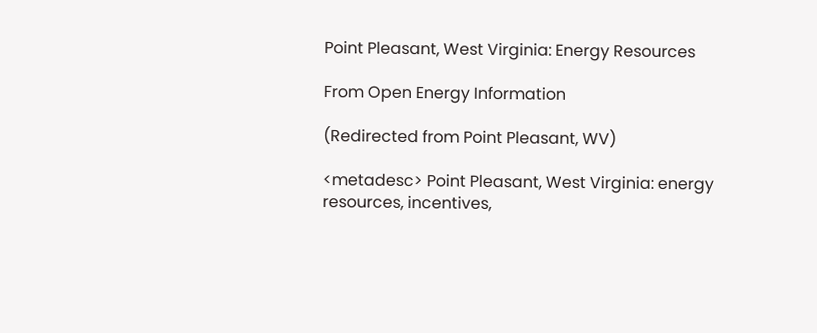Point Pleasant, West Virginia: Energy Resources

From Open Energy Information

(Redirected from Point Pleasant, WV)

<metadesc> Point Pleasant, West Virginia: energy resources, incentives,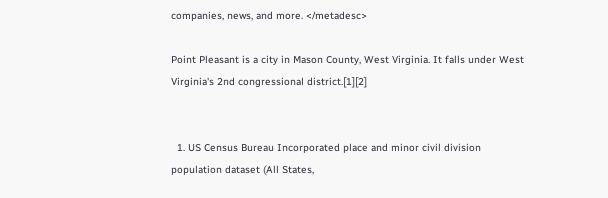companies, news, and more. </metadesc>

Point Pleasant is a city in Mason County, West Virginia. It falls under West Virginia's 2nd congressional district.[1][2]


  1. US Census Bureau Incorporated place and minor civil division population dataset (All States,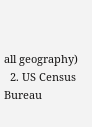all geography)
  2. US Census Bureau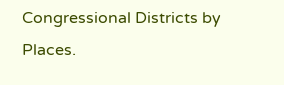Congressional Districts by Places.